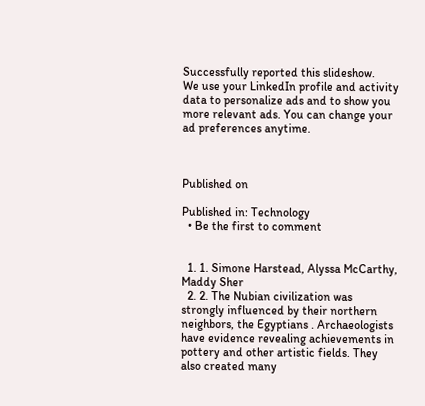Successfully reported this slideshow.
We use your LinkedIn profile and activity data to personalize ads and to show you more relevant ads. You can change your ad preferences anytime.



Published on

Published in: Technology
  • Be the first to comment


  1. 1. Simone Harstead, Alyssa McCarthy, Maddy Sher
  2. 2. The Nubian civilization was strongly influenced by their northern neighbors, the Egyptians . Archaeologists have evidence revealing achievements in pottery and other artistic fields. They also created many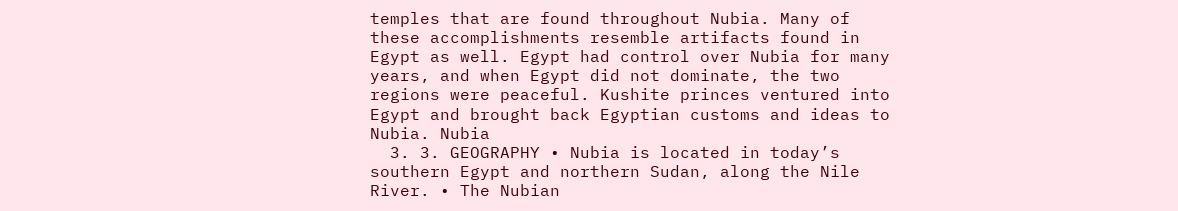temples that are found throughout Nubia. Many of these accomplishments resemble artifacts found in Egypt as well. Egypt had control over Nubia for many years, and when Egypt did not dominate, the two regions were peaceful. Kushite princes ventured into Egypt and brought back Egyptian customs and ideas to Nubia. Nubia
  3. 3. GEOGRAPHY • Nubia is located in today’s southern Egypt and northern Sudan, along the Nile River. • The Nubian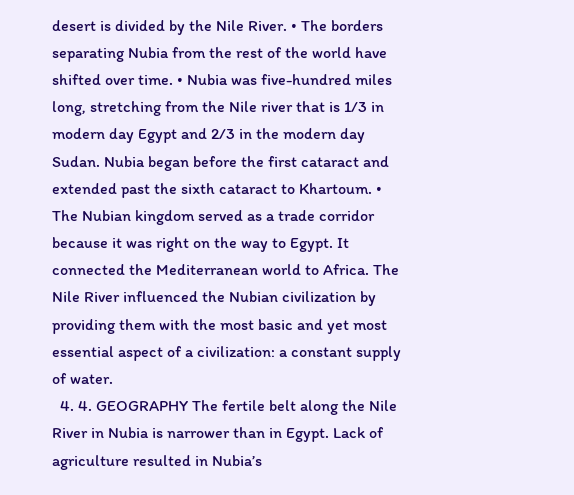desert is divided by the Nile River. • The borders separating Nubia from the rest of the world have shifted over time. • Nubia was five-hundred miles long, stretching from the Nile river that is 1/3 in modern day Egypt and 2/3 in the modern day Sudan. Nubia began before the first cataract and extended past the sixth cataract to Khartoum. • The Nubian kingdom served as a trade corridor because it was right on the way to Egypt. It connected the Mediterranean world to Africa. The Nile River influenced the Nubian civilization by providing them with the most basic and yet most essential aspect of a civilization: a constant supply of water.
  4. 4. GEOGRAPHY The fertile belt along the Nile River in Nubia is narrower than in Egypt. Lack of agriculture resulted in Nubia’s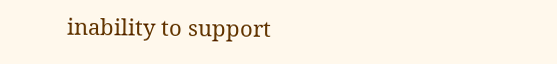inability to support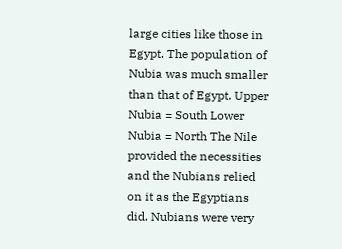large cities like those in Egypt. The population of Nubia was much smaller than that of Egypt. Upper Nubia = South Lower Nubia = North The Nile provided the necessities and the Nubians relied on it as the Egyptians did. Nubians were very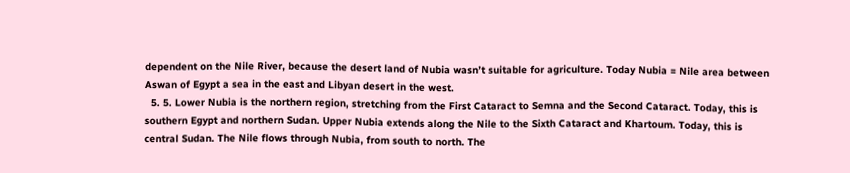dependent on the Nile River, because the desert land of Nubia wasn’t suitable for agriculture. Today Nubia = Nile area between Aswan of Egypt a sea in the east and Libyan desert in the west.
  5. 5. Lower Nubia is the northern region, stretching from the First Cataract to Semna and the Second Cataract. Today, this is southern Egypt and northern Sudan. Upper Nubia extends along the Nile to the Sixth Cataract and Khartoum. Today, this is central Sudan. The Nile flows through Nubia, from south to north. The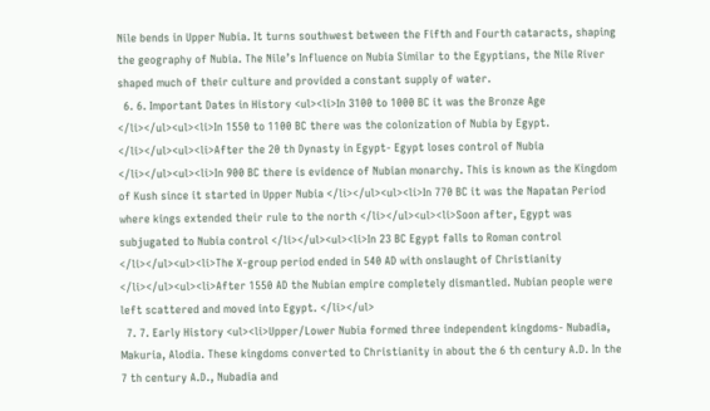Nile bends in Upper Nubia. It turns southwest between the Fifth and Fourth cataracts, shaping the geography of Nubia. The Nile’s Influence on Nubia Similar to the Egyptians, the Nile River shaped much of their culture and provided a constant supply of water.
  6. 6. Important Dates in History <ul><li>In 3100 to 1000 BC it was the Bronze Age </li></ul><ul><li>In 1550 to 1100 BC there was the colonization of Nubia by Egypt. </li></ul><ul><li>After the 20 th Dynasty in Egypt- Egypt loses control of Nubia </li></ul><ul><li>In 900 BC there is evidence of Nubian monarchy. This is known as the Kingdom of Kush since it started in Upper Nubia </li></ul><ul><li>In 770 BC it was the Napatan Period where kings extended their rule to the north </li></ul><ul><li>Soon after, Egypt was subjugated to Nubia control </li></ul><ul><li>In 23 BC Egypt falls to Roman control </li></ul><ul><li>The X-group period ended in 540 AD with onslaught of Christianity </li></ul><ul><li>After 1550 AD the Nubian empire completely dismantled. Nubian people were left scattered and moved into Egypt. </li></ul>
  7. 7. Early History <ul><li>Upper/Lower Nubia formed three independent kingdoms- Nubadia, Makuria, Alodia. These kingdoms converted to Christianity in about the 6 th century A.D. In the 7 th century A.D., Nubadia and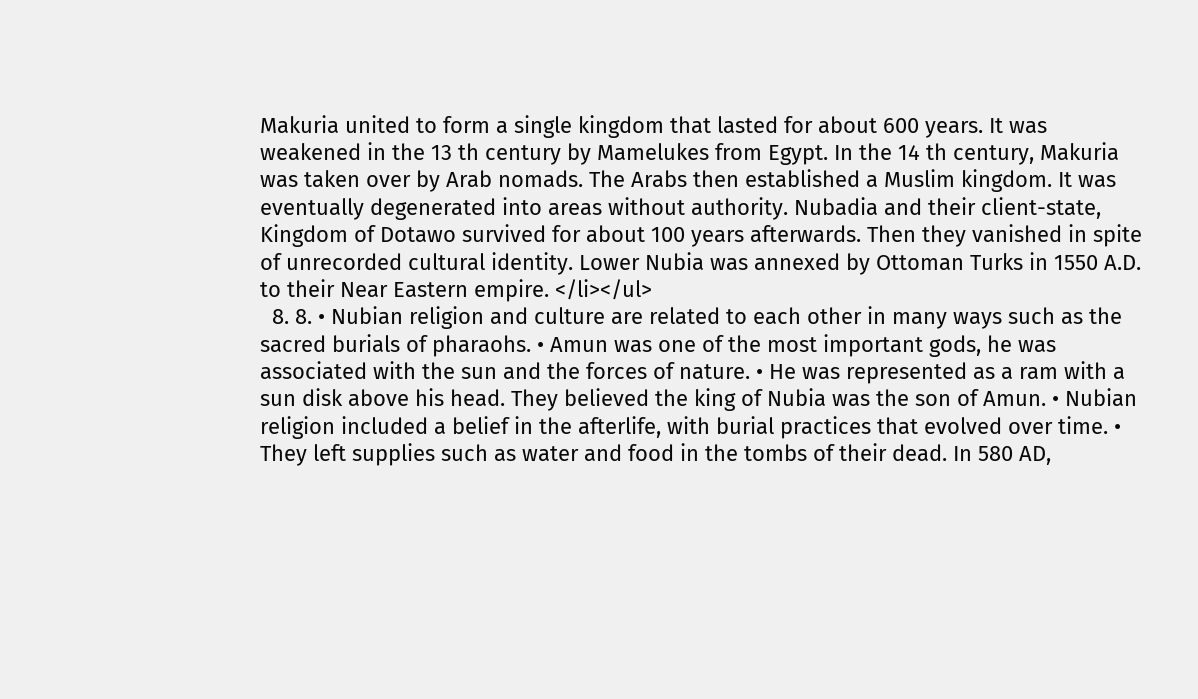Makuria united to form a single kingdom that lasted for about 600 years. It was weakened in the 13 th century by Mamelukes from Egypt. In the 14 th century, Makuria was taken over by Arab nomads. The Arabs then established a Muslim kingdom. It was eventually degenerated into areas without authority. Nubadia and their client-state, Kingdom of Dotawo survived for about 100 years afterwards. Then they vanished in spite of unrecorded cultural identity. Lower Nubia was annexed by Ottoman Turks in 1550 A.D. to their Near Eastern empire. </li></ul>
  8. 8. • Nubian religion and culture are related to each other in many ways such as the sacred burials of pharaohs. • Amun was one of the most important gods, he was associated with the sun and the forces of nature. • He was represented as a ram with a sun disk above his head. They believed the king of Nubia was the son of Amun. • Nubian religion included a belief in the afterlife, with burial practices that evolved over time. • They left supplies such as water and food in the tombs of their dead. In 580 AD,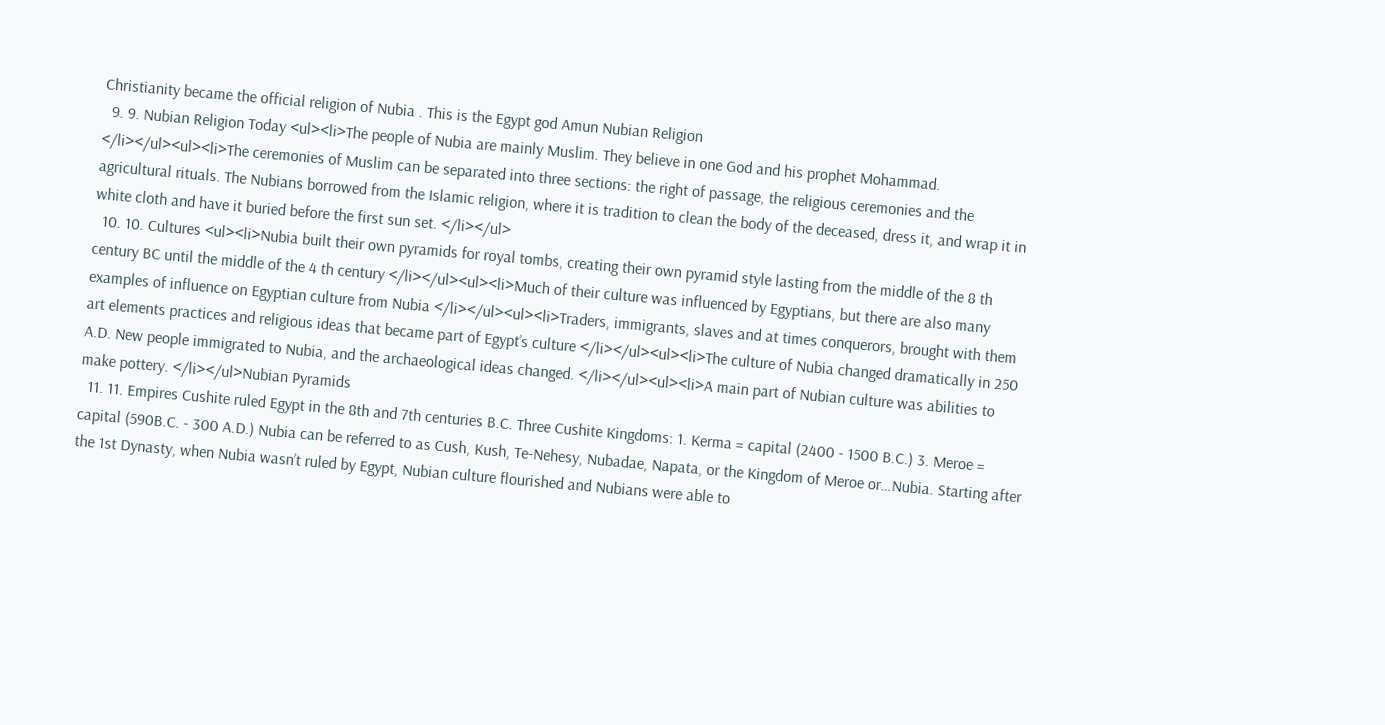Christianity became the official religion of Nubia . This is the Egypt god Amun Nubian Religion
  9. 9. Nubian Religion Today <ul><li>The people of Nubia are mainly Muslim. They believe in one God and his prophet Mohammad. </li></ul><ul><li>The ceremonies of Muslim can be separated into three sections: the right of passage, the religious ceremonies and the agricultural rituals. The Nubians borrowed from the Islamic religion, where it is tradition to clean the body of the deceased, dress it, and wrap it in white cloth and have it buried before the first sun set. </li></ul>
  10. 10. Cultures <ul><li>Nubia built their own pyramids for royal tombs, creating their own pyramid style lasting from the middle of the 8 th century BC until the middle of the 4 th century </li></ul><ul><li>Much of their culture was influenced by Egyptians, but there are also many examples of influence on Egyptian culture from Nubia </li></ul><ul><li>Traders, immigrants, slaves and at times conquerors, brought with them art elements practices and religious ideas that became part of Egypt’s culture </li></ul><ul><li>The culture of Nubia changed dramatically in 250 A.D. New people immigrated to Nubia, and the archaeological ideas changed. </li></ul><ul><li>A main part of Nubian culture was abilities to make pottery. </li></ul>Nubian Pyramids
  11. 11. Empires Cushite ruled Egypt in the 8th and 7th centuries B.C. Three Cushite Kingdoms: 1. Kerma = capital (2400 - 1500 B.C.) 3. Meroe = capital (590B.C. - 300 A.D.) Nubia can be referred to as Cush, Kush, Te-Nehesy, Nubadae, Napata, or the Kingdom of Meroe or…Nubia. Starting after the 1st Dynasty, when Nubia wasn’t ruled by Egypt, Nubian culture flourished and Nubians were able to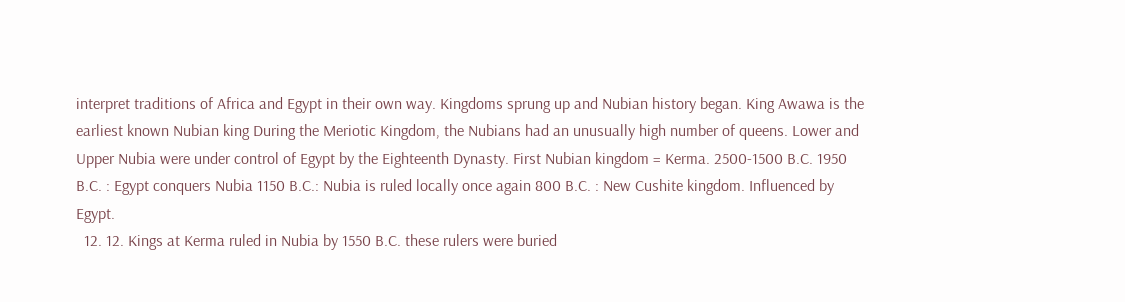interpret traditions of Africa and Egypt in their own way. Kingdoms sprung up and Nubian history began. King Awawa is the earliest known Nubian king During the Meriotic Kingdom, the Nubians had an unusually high number of queens. Lower and Upper Nubia were under control of Egypt by the Eighteenth Dynasty. First Nubian kingdom = Kerma. 2500-1500 B.C. 1950 B.C. : Egypt conquers Nubia 1150 B.C.: Nubia is ruled locally once again 800 B.C. : New Cushite kingdom. Influenced by Egypt.
  12. 12. Kings at Kerma ruled in Nubia by 1550 B.C. these rulers were buried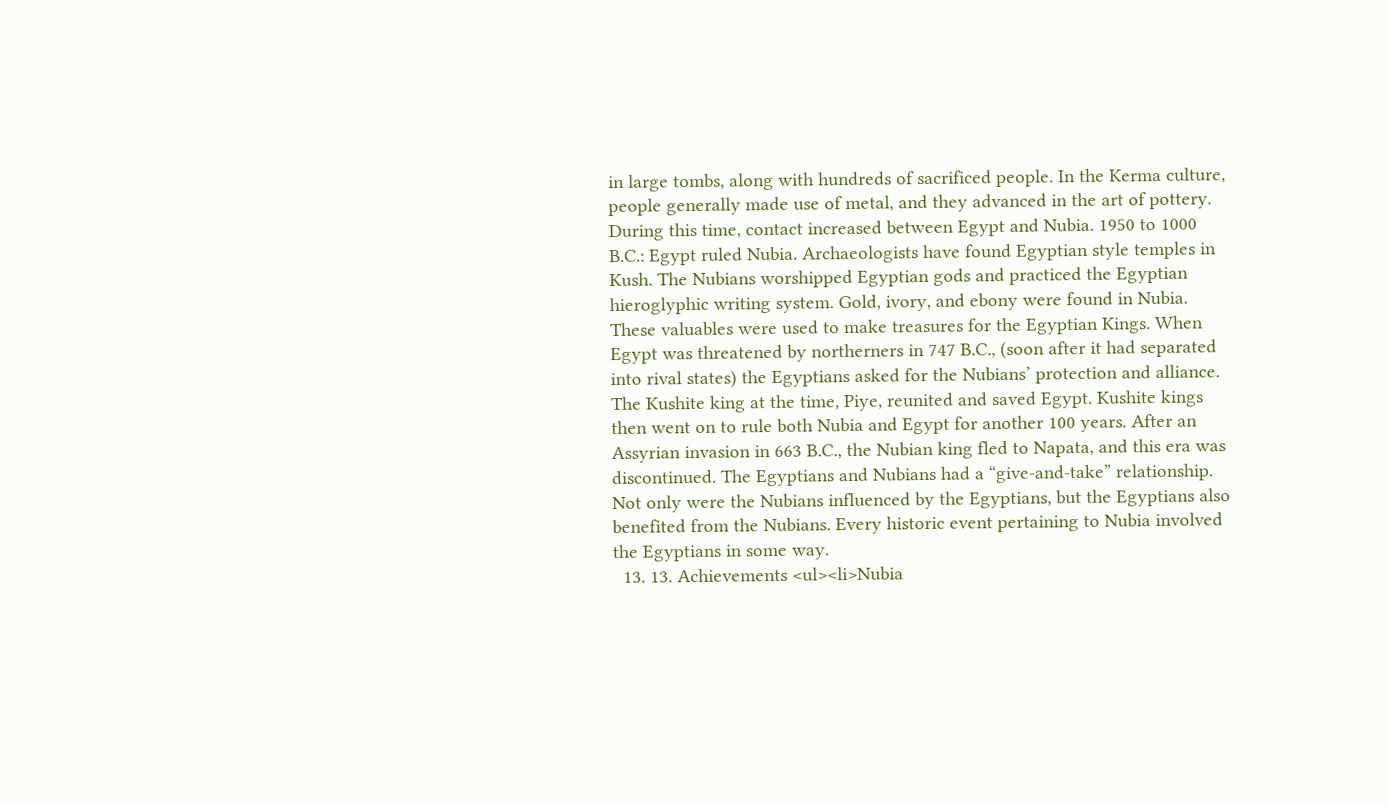in large tombs, along with hundreds of sacrificed people. In the Kerma culture, people generally made use of metal, and they advanced in the art of pottery. During this time, contact increased between Egypt and Nubia. 1950 to 1000 B.C.: Egypt ruled Nubia. Archaeologists have found Egyptian style temples in Kush. The Nubians worshipped Egyptian gods and practiced the Egyptian hieroglyphic writing system. Gold, ivory, and ebony were found in Nubia. These valuables were used to make treasures for the Egyptian Kings. When Egypt was threatened by northerners in 747 B.C., (soon after it had separated into rival states) the Egyptians asked for the Nubians’ protection and alliance. The Kushite king at the time, Piye, reunited and saved Egypt. Kushite kings then went on to rule both Nubia and Egypt for another 100 years. After an Assyrian invasion in 663 B.C., the Nubian king fled to Napata, and this era was discontinued. The Egyptians and Nubians had a “give-and-take” relationship. Not only were the Nubians influenced by the Egyptians, but the Egyptians also benefited from the Nubians. Every historic event pertaining to Nubia involved the Egyptians in some way.
  13. 13. Achievements <ul><li>Nubia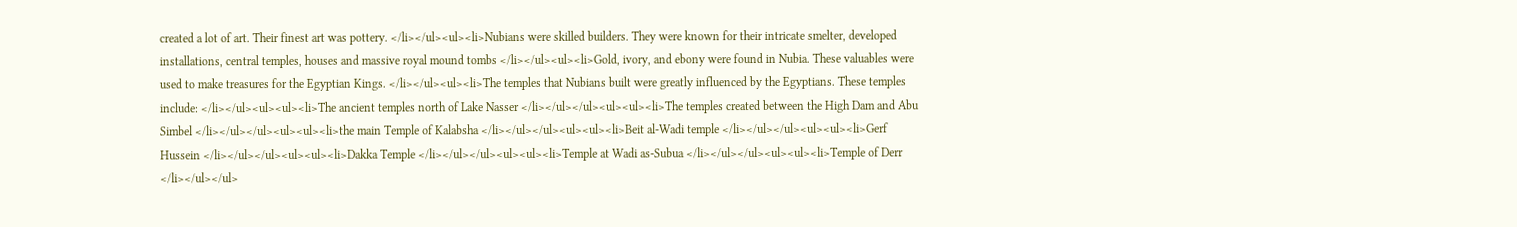created a lot of art. Their finest art was pottery. </li></ul><ul><li>Nubians were skilled builders. They were known for their intricate smelter, developed installations, central temples, houses and massive royal mound tombs </li></ul><ul><li>Gold, ivory, and ebony were found in Nubia. These valuables were used to make treasures for the Egyptian Kings. </li></ul><ul><li>The temples that Nubians built were greatly influenced by the Egyptians. These temples include: </li></ul><ul><ul><li>The ancient temples north of Lake Nasser </li></ul></ul><ul><ul><li>The temples created between the High Dam and Abu Simbel </li></ul></ul><ul><ul><li>the main Temple of Kalabsha </li></ul></ul><ul><ul><li>Beit al-Wadi temple </li></ul></ul><ul><ul><li>Gerf Hussein </li></ul></ul><ul><ul><li>Dakka Temple </li></ul></ul><ul><ul><li>Temple at Wadi as-Subua </li></ul></ul><ul><ul><li>Temple of Derr </li></ul></ul>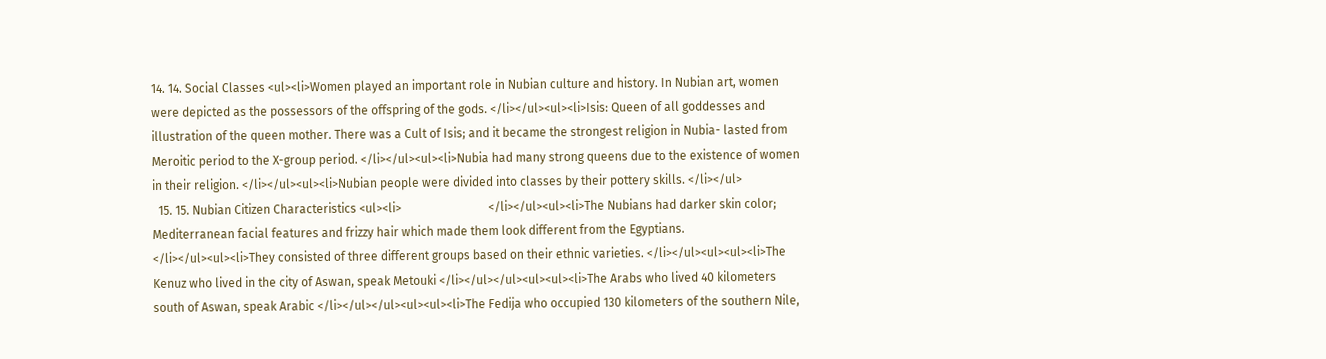14. 14. Social Classes <ul><li>Women played an important role in Nubian culture and history. In Nubian art, women were depicted as the possessors of the offspring of the gods. </li></ul><ul><li>Isis: Queen of all goddesses and illustration of the queen mother. There was a Cult of Isis; and it became the strongest religion in Nubia- lasted from Meroitic period to the X-group period. </li></ul><ul><li>Nubia had many strong queens due to the existence of women in their religion. </li></ul><ul><li>Nubian people were divided into classes by their pottery skills. </li></ul>
  15. 15. Nubian Citizen Characteristics <ul><li>                             </li></ul><ul><li>The Nubians had darker skin color; Mediterranean facial features and frizzy hair which made them look different from the Egyptians. </li></ul><ul><li>They consisted of three different groups based on their ethnic varieties. </li></ul><ul><ul><li>The Kenuz who lived in the city of Aswan, speak Metouki </li></ul></ul><ul><ul><li>The Arabs who lived 40 kilometers south of Aswan, speak Arabic </li></ul></ul><ul><ul><li>The Fedija who occupied 130 kilometers of the southern Nile,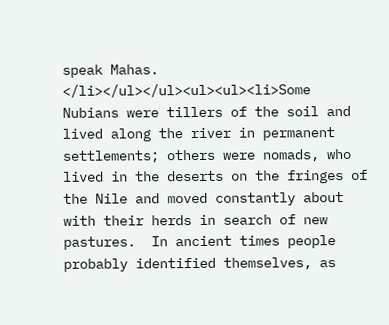speak Mahas. </li></ul></ul><ul><ul><li>Some Nubians were tillers of the soil and lived along the river in permanent settlements; others were nomads, who lived in the deserts on the fringes of the Nile and moved constantly about with their herds in search of new pastures.  In ancient times people probably identified themselves, as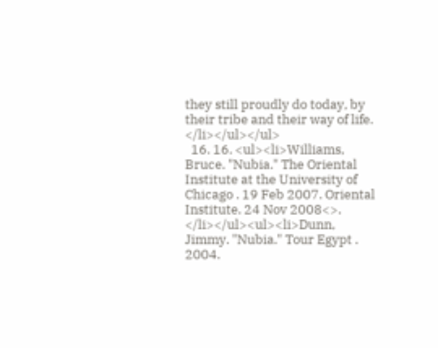they still proudly do today, by their tribe and their way of life. </li></ul></ul>
  16. 16. <ul><li>Williams, Bruce. "Nubia." The Oriental Institute at the University of Chicago . 19 Feb 2007. Oriental Institute. 24 Nov 2008<>. </li></ul><ul><li>Dunn, Jimmy. "Nubia." Tour Egypt . 2004.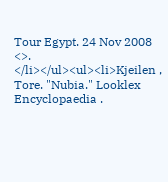Tour Egypt. 24 Nov 2008 <>. </li></ul><ul><li>Kjeilen , Tore. "Nubia." Looklex Encyclopaedia .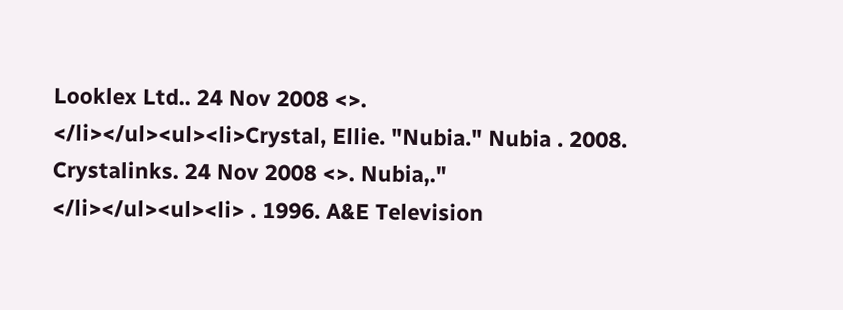Looklex Ltd.. 24 Nov 2008 <>. </li></ul><ul><li>Crystal, Ellie. "Nubia." Nubia . 2008. Crystalinks. 24 Nov 2008 <>. Nubia,." </li></ul><ul><li> . 1996. A&E Television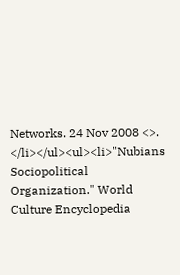Networks. 24 Nov 2008 <>. </li></ul><ul><li>"Nubians Sociopolitical Organization." World Culture Encyclopedia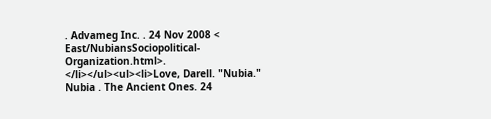. Advameg Inc. . 24 Nov 2008 < East/NubiansSociopolitical-Organization.html>. </li></ul><ul><li>Love, Darell. "Nubia." Nubia . The Ancient Ones. 24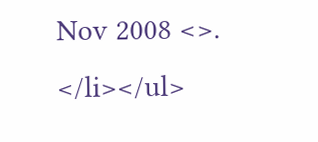Nov 2008 <>. </li></ul>